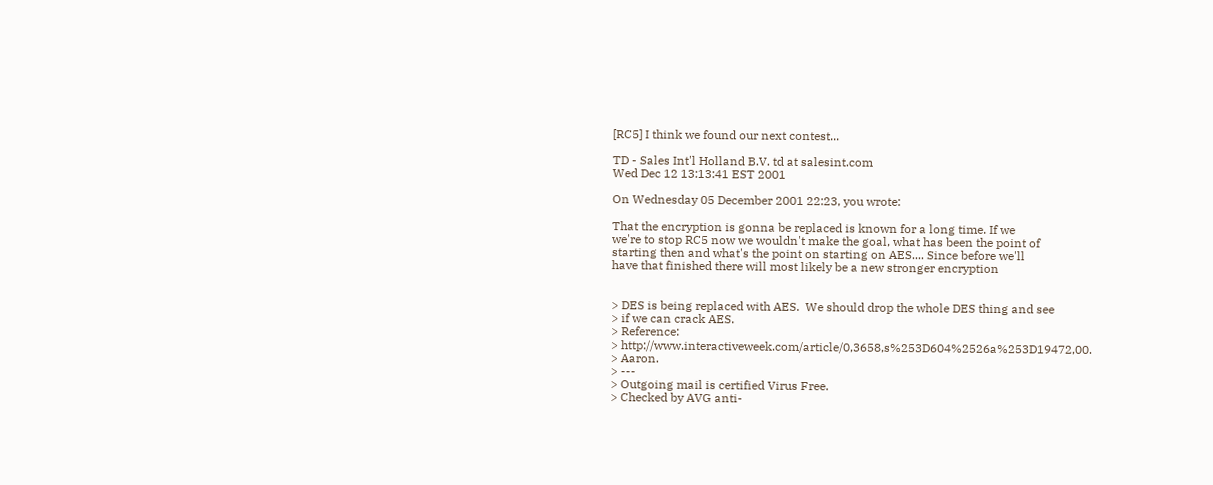[RC5] I think we found our next contest...

TD - Sales Int'l Holland B.V. td at salesint.com
Wed Dec 12 13:13:41 EST 2001

On Wednesday 05 December 2001 22:23, you wrote:

That the encryption is gonna be replaced is known for a long time. If we
we're to stop RC5 now we wouldn't make the goal, what has been the point of
starting then and what's the point on starting on AES.... Since before we'll
have that finished there will most likely be a new stronger encryption


> DES is being replaced with AES.  We should drop the whole DES thing and see
> if we can crack AES.
> Reference:
> http://www.interactiveweek.com/article/0,3658,s%253D604%2526a%253D19472,00.
> Aaron.
> ---
> Outgoing mail is certified Virus Free.
> Checked by AVG anti-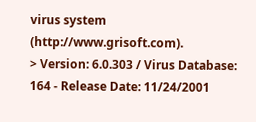virus system (http://www.grisoft.com).
> Version: 6.0.303 / Virus Database: 164 - Release Date: 11/24/2001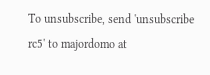To unsubscribe, send 'unsubscribe rc5' to majordomo at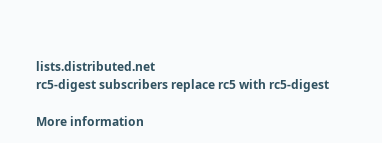lists.distributed.net
rc5-digest subscribers replace rc5 with rc5-digest

More information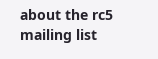about the rc5 mailing list